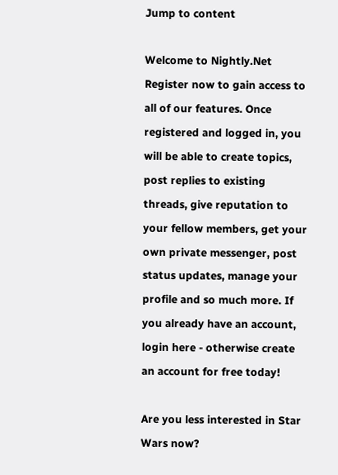Jump to content

Welcome to Nightly.Net
Register now to gain access to all of our features. Once registered and logged in, you will be able to create topics, post replies to existing threads, give reputation to your fellow members, get your own private messenger, post status updates, manage your profile and so much more. If you already have an account, login here - otherwise create an account for free today!

Are you less interested in Star Wars now?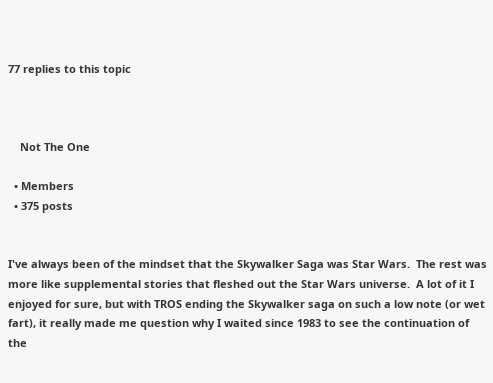77 replies to this topic



    Not The One

  • Members
  • 375 posts


I've always been of the mindset that the Skywalker Saga was Star Wars.  The rest was more like supplemental stories that fleshed out the Star Wars universe.  A lot of it I enjoyed for sure, but with TROS ending the Skywalker saga on such a low note (or wet fart), it really made me question why I waited since 1983 to see the continuation of the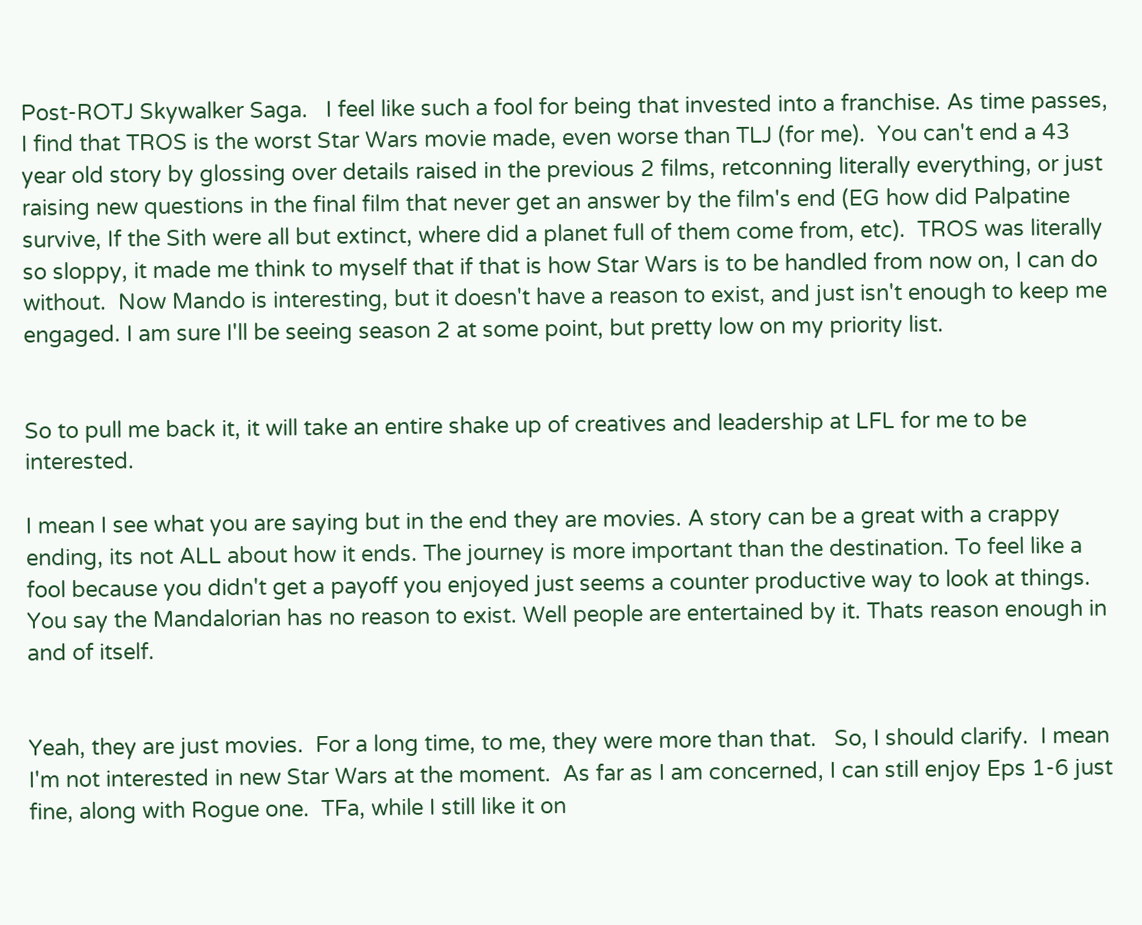Post-ROTJ Skywalker Saga.   I feel like such a fool for being that invested into a franchise. As time passes, I find that TROS is the worst Star Wars movie made, even worse than TLJ (for me).  You can't end a 43 year old story by glossing over details raised in the previous 2 films, retconning literally everything, or just raising new questions in the final film that never get an answer by the film's end (EG how did Palpatine survive, If the Sith were all but extinct, where did a planet full of them come from, etc).  TROS was literally  so sloppy, it made me think to myself that if that is how Star Wars is to be handled from now on, I can do without.  Now Mando is interesting, but it doesn't have a reason to exist, and just isn't enough to keep me engaged. I am sure I'll be seeing season 2 at some point, but pretty low on my priority list.


So to pull me back it, it will take an entire shake up of creatives and leadership at LFL for me to be interested.

I mean I see what you are saying but in the end they are movies. A story can be a great with a crappy ending, its not ALL about how it ends. The journey is more important than the destination. To feel like a fool because you didn't get a payoff you enjoyed just seems a counter productive way to look at things. You say the Mandalorian has no reason to exist. Well people are entertained by it. Thats reason enough in and of itself.


Yeah, they are just movies.  For a long time, to me, they were more than that.   So, I should clarify.  I mean I'm not interested in new Star Wars at the moment.  As far as I am concerned, I can still enjoy Eps 1-6 just fine, along with Rogue one.  TFa, while I still like it on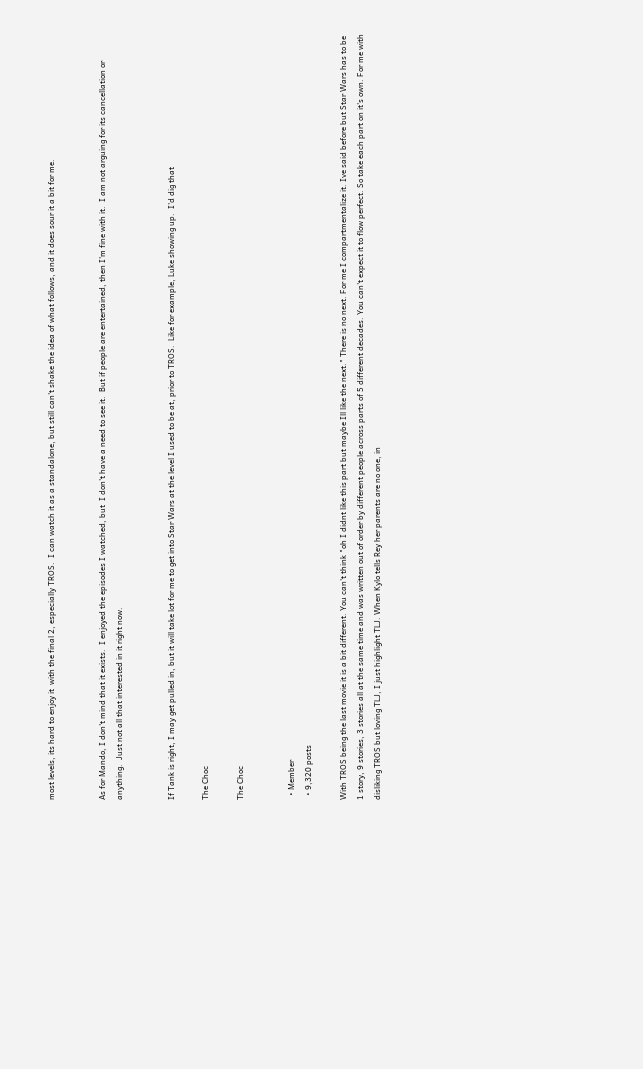most levels, its hard to enjoy it  with the final 2, especially TROS.  I can watch it as a standalone, but still can't shake the idea of what follows, and it does sour it a bit for me.


As for Mando, I don't mind that it exists.  I enjoyed the episodes I watched, but  I don't have a need to see it.  But if people are entertained, then I'm fine with it.  I am not arguing for its cancellation or anything.  Just not all that interested in it right now.


If Tank is right, I may get pulled in, but it will take lot for me to get into Star Wars at the level I used to be at, prior to TROS.  Like for example, Luke showing up.  I'd dig that

The Choc

The Choc


  • Member
  • 9,320 posts

With TROS being the last movie it is a bit different. You can't think "oh I didnt like this part but maybe Ill like the next." There is no next. For me I compartmentalize it. Ive said before but Star Wars has to be 1 story, 9 stories, 3 stories all at the same time and was written out of order by different people across parts of 5 different decades. You can't expect it to flow perfect. So take each part on it's own. For me with disliking TROS but loving TLJ, I just highlight TLJ. When Kylo tells Rey her parents are no one, in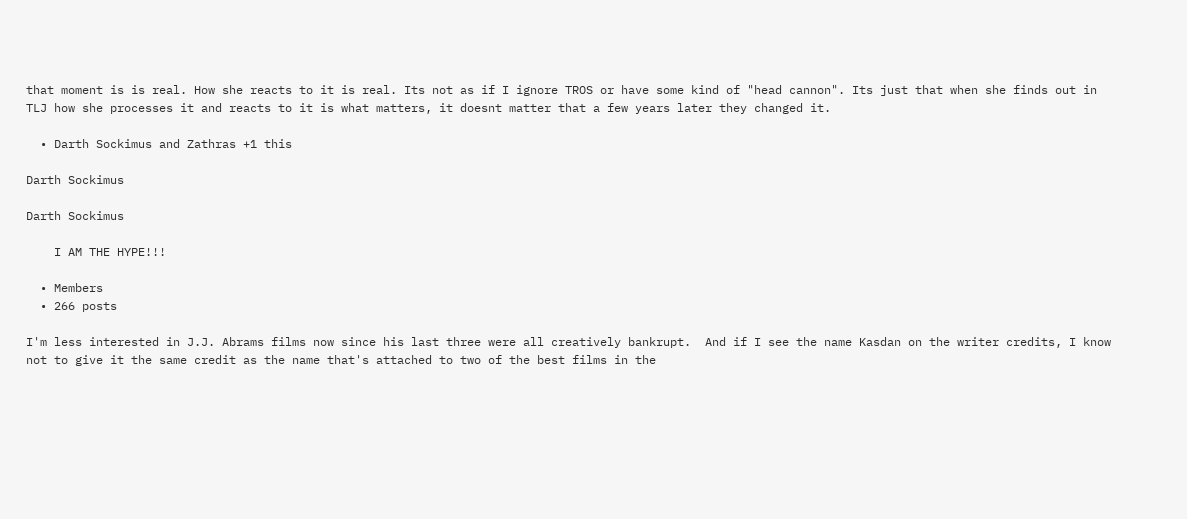that moment is is real. How she reacts to it is real. Its not as if I ignore TROS or have some kind of "head cannon". Its just that when she finds out in TLJ how she processes it and reacts to it is what matters, it doesnt matter that a few years later they changed it.

  • Darth Sockimus and Zathras +1 this

Darth Sockimus

Darth Sockimus

    I AM THE HYPE!!!

  • Members
  • 266 posts

I'm less interested in J.J. Abrams films now since his last three were all creatively bankrupt.  And if I see the name Kasdan on the writer credits, I know not to give it the same credit as the name that's attached to two of the best films in the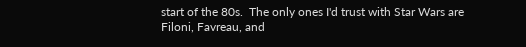start of the 80s.  The only ones I'd trust with Star Wars are Filoni, Favreau, and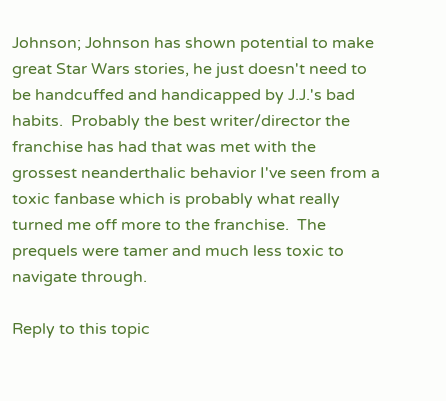Johnson; Johnson has shown potential to make great Star Wars stories, he just doesn't need to be handcuffed and handicapped by J.J.'s bad habits.  Probably the best writer/director the franchise has had that was met with the grossest neanderthalic behavior I've seen from a toxic fanbase which is probably what really turned me off more to the franchise.  The prequels were tamer and much less toxic to navigate through.

Reply to this topic